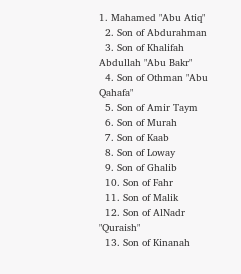1. Mahamed "Abu Atiq"
  2. Son of Abdurahman
  3. Son of Khalifah Abdullah "Abu Bakr"
  4. Son of Othman "Abu Qahafa"
  5. Son of Amir Taym
  6. Son of Murah
  7. Son of Kaab
  8. Son of Loway
  9. Son of Ghalib
  10. Son of Fahr
  11. Son of Malik
  12. Son of AlNadr "Quraish"
  13. Son of Kinanah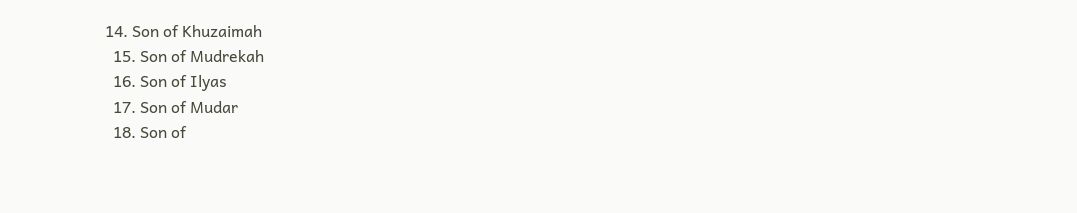14. Son of Khuzaimah
  15. Son of Mudrekah
  16. Son of Ilyas
  17. Son of Mudar
  18. Son of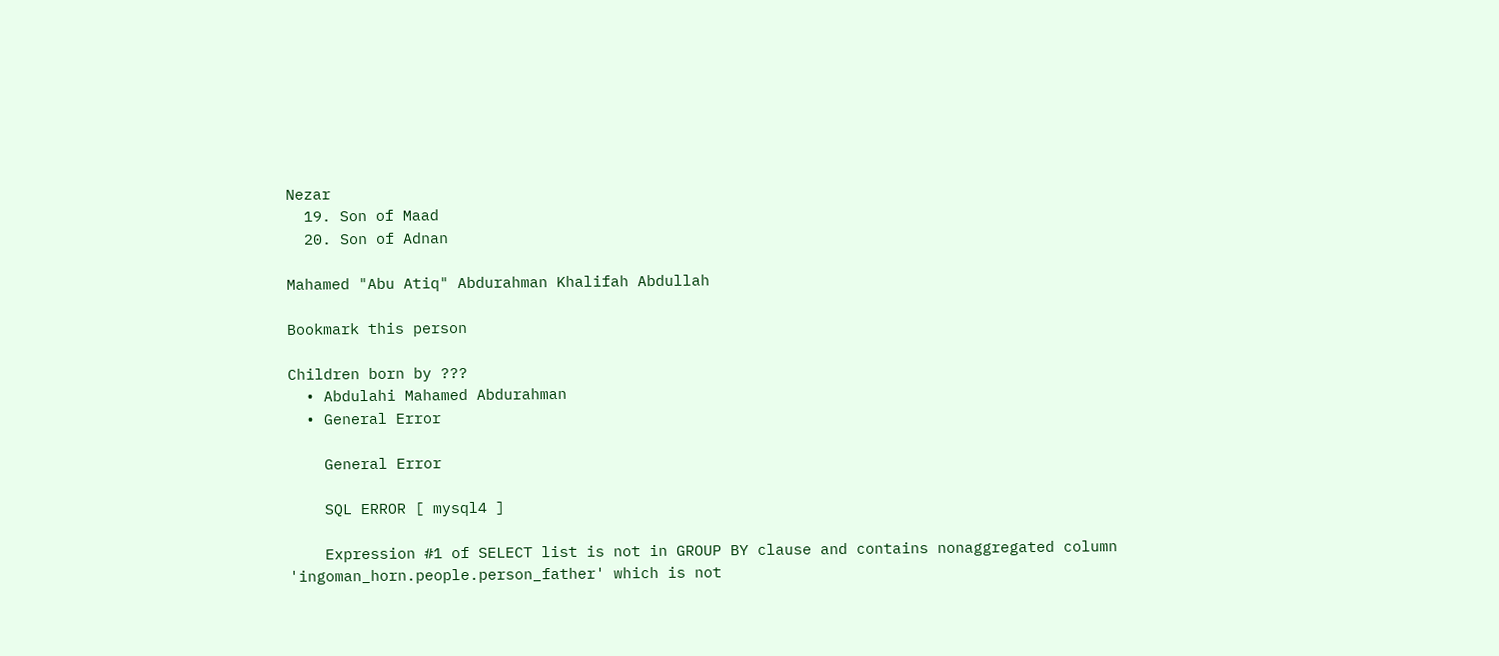Nezar
  19. Son of Maad
  20. Son of Adnan

Mahamed "Abu Atiq" Abdurahman Khalifah Abdullah

Bookmark this person

Children born by ???
  • Abdulahi Mahamed Abdurahman
  • General Error

    General Error

    SQL ERROR [ mysql4 ]

    Expression #1 of SELECT list is not in GROUP BY clause and contains nonaggregated column 'ingoman_horn.people.person_father' which is not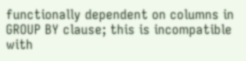functionally dependent on columns in GROUP BY clause; this is incompatible with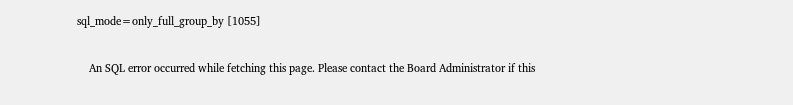sql_mode=only_full_group_by [1055]

    An SQL error occurred while fetching this page. Please contact the Board Administrator if this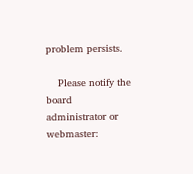problem persists.

    Please notify the board administrator or webmaster: